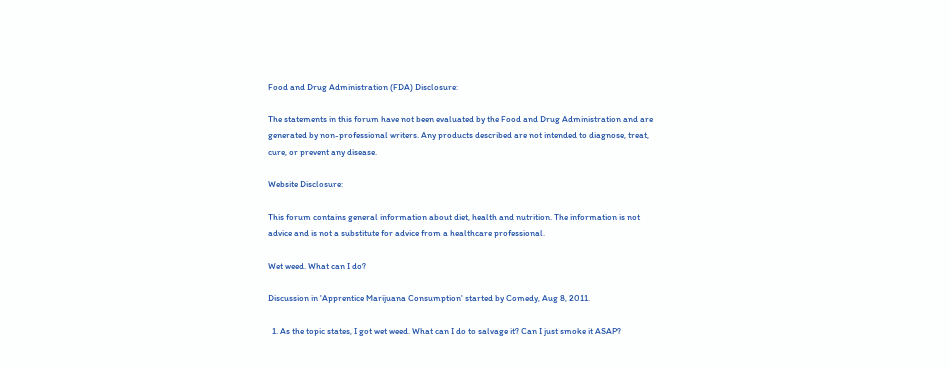Food and Drug Administration (FDA) Disclosure:

The statements in this forum have not been evaluated by the Food and Drug Administration and are generated by non-professional writers. Any products described are not intended to diagnose, treat, cure, or prevent any disease.

Website Disclosure:

This forum contains general information about diet, health and nutrition. The information is not advice and is not a substitute for advice from a healthcare professional.

Wet weed. What can I do?

Discussion in 'Apprentice Marijuana Consumption' started by Comedy, Aug 8, 2011.

  1. As the topic states, I got wet weed. What can I do to salvage it? Can I just smoke it ASAP?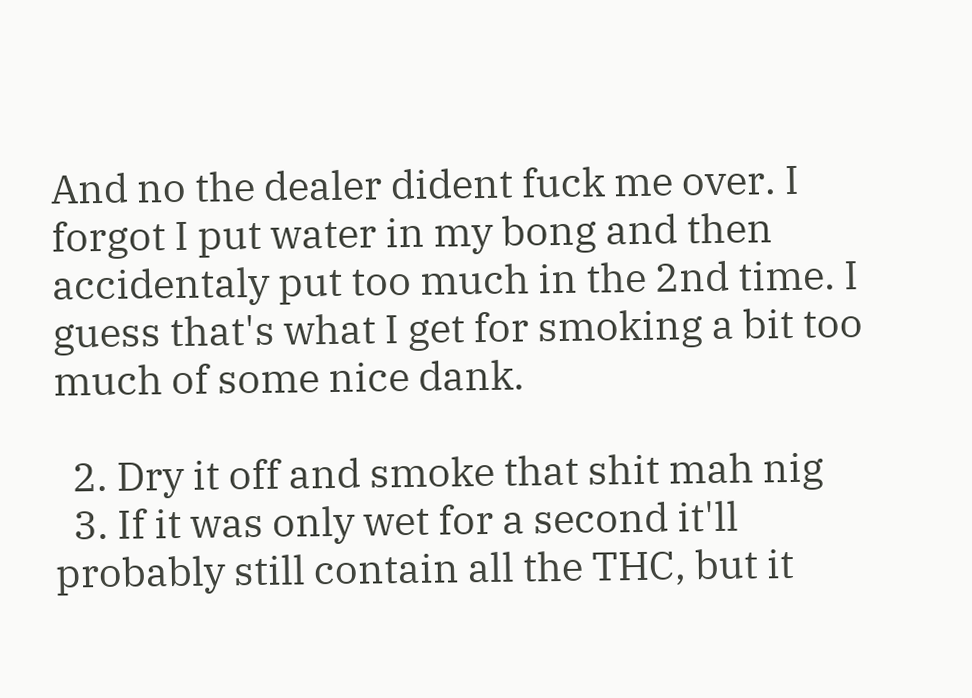And no the dealer dident fuck me over. I forgot I put water in my bong and then accidentaly put too much in the 2nd time. I guess that's what I get for smoking a bit too much of some nice dank.

  2. Dry it off and smoke that shit mah nig
  3. If it was only wet for a second it'll probably still contain all the THC, but it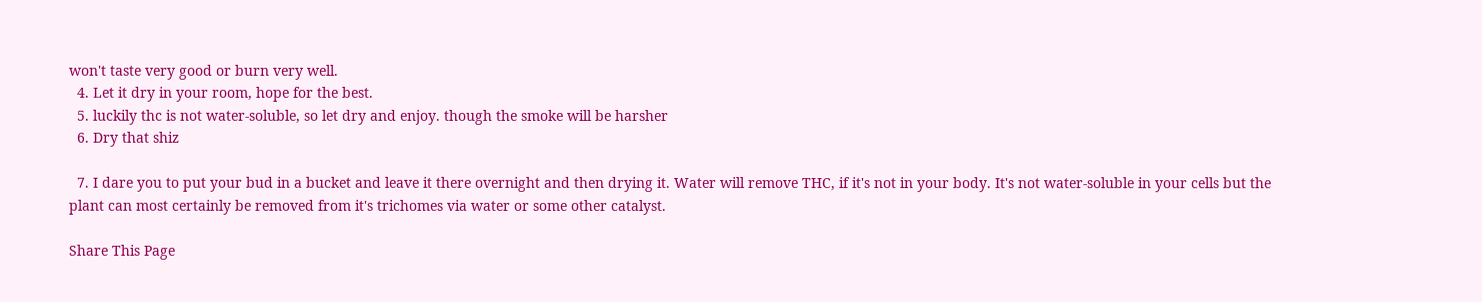won't taste very good or burn very well.
  4. Let it dry in your room, hope for the best.
  5. luckily thc is not water-soluble, so let dry and enjoy. though the smoke will be harsher
  6. Dry that shiz

  7. I dare you to put your bud in a bucket and leave it there overnight and then drying it. Water will remove THC, if it's not in your body. It's not water-soluble in your cells but the plant can most certainly be removed from it's trichomes via water or some other catalyst.

Share This Page